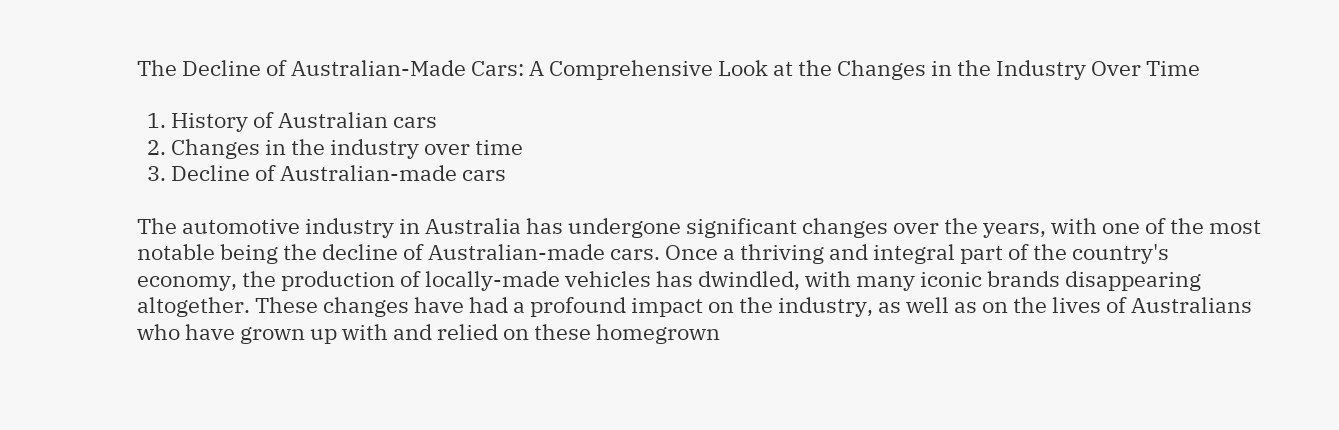The Decline of Australian-Made Cars: A Comprehensive Look at the Changes in the Industry Over Time

  1. History of Australian cars
  2. Changes in the industry over time
  3. Decline of Australian-made cars

The automotive industry in Australia has undergone significant changes over the years, with one of the most notable being the decline of Australian-made cars. Once a thriving and integral part of the country's economy, the production of locally-made vehicles has dwindled, with many iconic brands disappearing altogether. These changes have had a profound impact on the industry, as well as on the lives of Australians who have grown up with and relied on these homegrown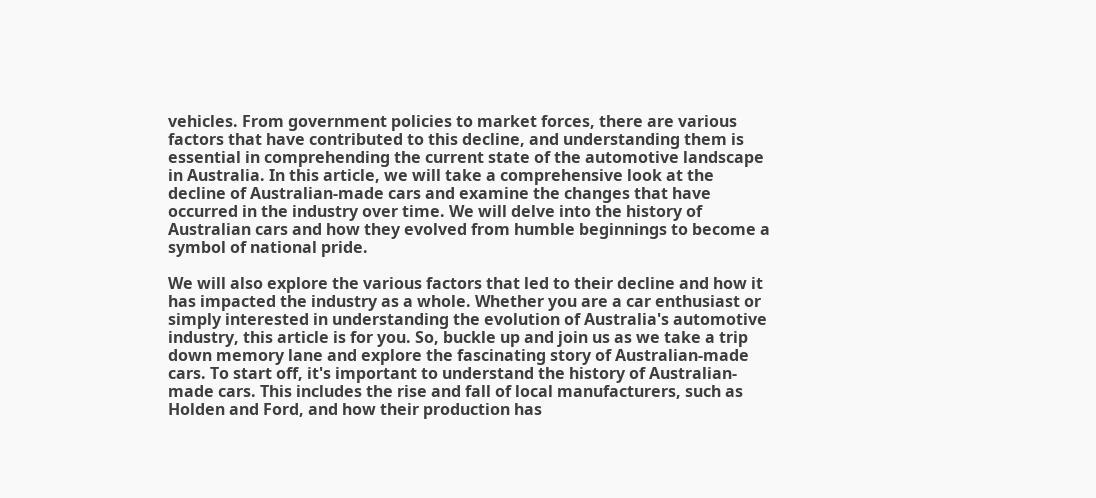vehicles. From government policies to market forces, there are various factors that have contributed to this decline, and understanding them is essential in comprehending the current state of the automotive landscape in Australia. In this article, we will take a comprehensive look at the decline of Australian-made cars and examine the changes that have occurred in the industry over time. We will delve into the history of Australian cars and how they evolved from humble beginnings to become a symbol of national pride.

We will also explore the various factors that led to their decline and how it has impacted the industry as a whole. Whether you are a car enthusiast or simply interested in understanding the evolution of Australia's automotive industry, this article is for you. So, buckle up and join us as we take a trip down memory lane and explore the fascinating story of Australian-made cars. To start off, it's important to understand the history of Australian-made cars. This includes the rise and fall of local manufacturers, such as Holden and Ford, and how their production has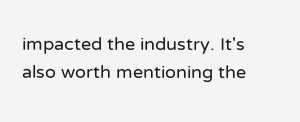impacted the industry. It's also worth mentioning the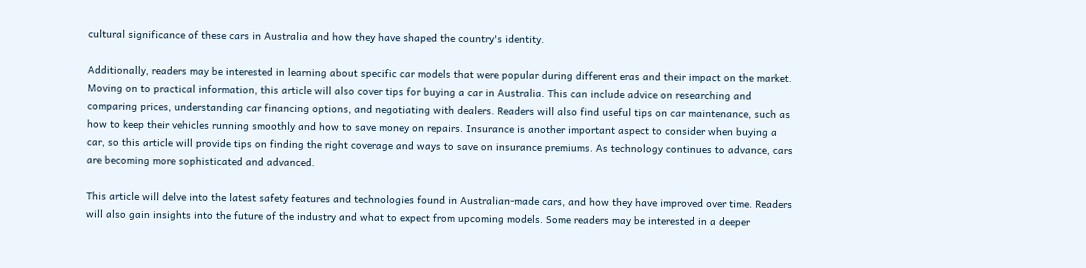cultural significance of these cars in Australia and how they have shaped the country's identity.

Additionally, readers may be interested in learning about specific car models that were popular during different eras and their impact on the market. Moving on to practical information, this article will also cover tips for buying a car in Australia. This can include advice on researching and comparing prices, understanding car financing options, and negotiating with dealers. Readers will also find useful tips on car maintenance, such as how to keep their vehicles running smoothly and how to save money on repairs. Insurance is another important aspect to consider when buying a car, so this article will provide tips on finding the right coverage and ways to save on insurance premiums. As technology continues to advance, cars are becoming more sophisticated and advanced.

This article will delve into the latest safety features and technologies found in Australian-made cars, and how they have improved over time. Readers will also gain insights into the future of the industry and what to expect from upcoming models. Some readers may be interested in a deeper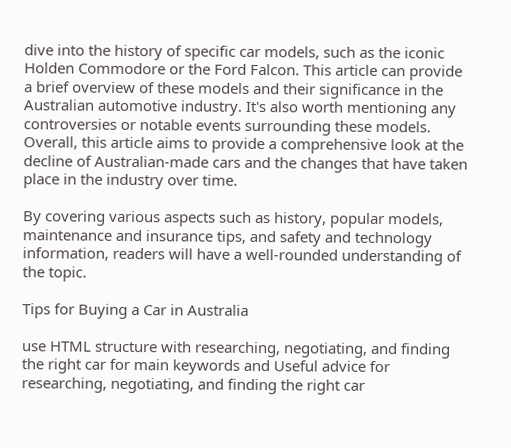dive into the history of specific car models, such as the iconic Holden Commodore or the Ford Falcon. This article can provide a brief overview of these models and their significance in the Australian automotive industry. It's also worth mentioning any controversies or notable events surrounding these models. Overall, this article aims to provide a comprehensive look at the decline of Australian-made cars and the changes that have taken place in the industry over time.

By covering various aspects such as history, popular models, maintenance and insurance tips, and safety and technology information, readers will have a well-rounded understanding of the topic.

Tips for Buying a Car in Australia

use HTML structure with researching, negotiating, and finding the right car for main keywords and Useful advice for researching, negotiating, and finding the right car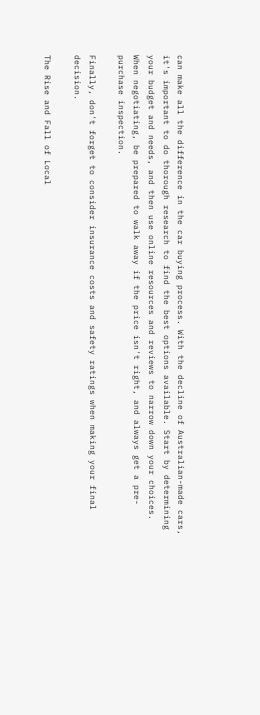can make all the difference in the car buying process. With the decline of Australian-made cars, it's important to do thorough research to find the best options available. Start by determining your budget and needs, and then use online resources and reviews to narrow down your choices. When negotiating, be prepared to walk away if the price isn't right, and always get a pre-purchase inspection.

Finally, don't forget to consider insurance costs and safety ratings when making your final decision.

The Rise and Fall of Local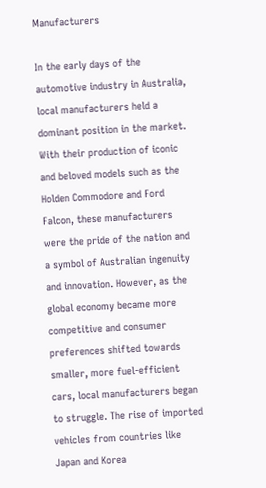Manufacturers

In the early days of the automotive industry in Australia, local manufacturers held a dominant position in the market. With their production of iconic and beloved models such as the Holden Commodore and Ford Falcon, these manufacturers were the pride of the nation and a symbol of Australian ingenuity and innovation. However, as the global economy became more competitive and consumer preferences shifted towards smaller, more fuel-efficient cars, local manufacturers began to struggle. The rise of imported vehicles from countries like Japan and Korea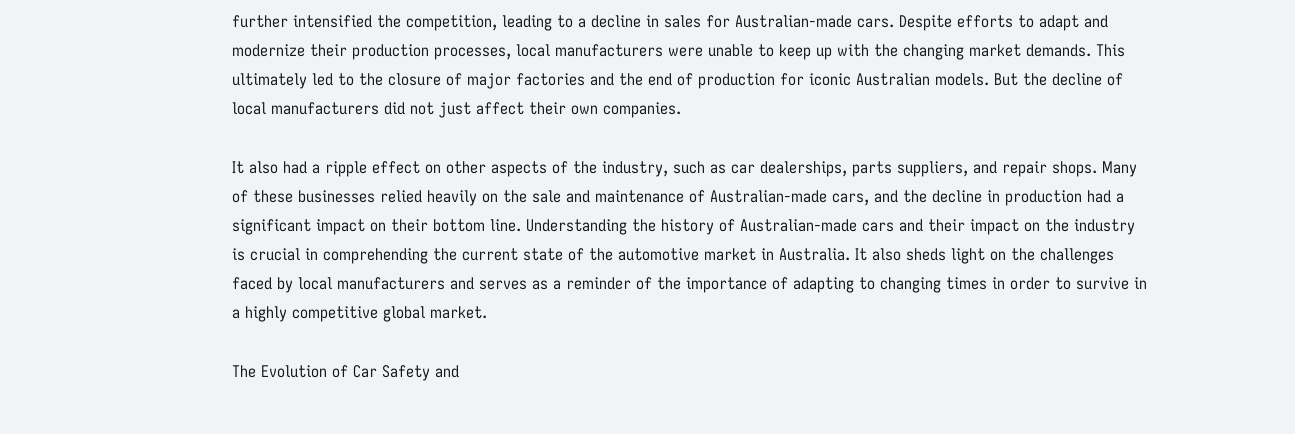further intensified the competition, leading to a decline in sales for Australian-made cars. Despite efforts to adapt and modernize their production processes, local manufacturers were unable to keep up with the changing market demands. This ultimately led to the closure of major factories and the end of production for iconic Australian models. But the decline of local manufacturers did not just affect their own companies.

It also had a ripple effect on other aspects of the industry, such as car dealerships, parts suppliers, and repair shops. Many of these businesses relied heavily on the sale and maintenance of Australian-made cars, and the decline in production had a significant impact on their bottom line. Understanding the history of Australian-made cars and their impact on the industry is crucial in comprehending the current state of the automotive market in Australia. It also sheds light on the challenges faced by local manufacturers and serves as a reminder of the importance of adapting to changing times in order to survive in a highly competitive global market.

The Evolution of Car Safety and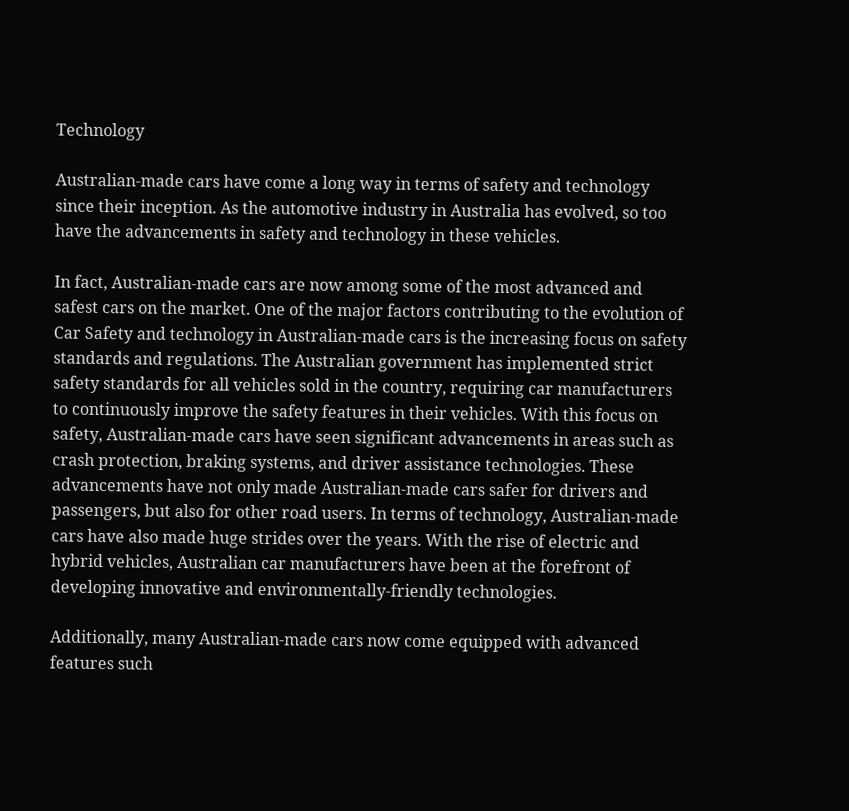Technology

Australian-made cars have come a long way in terms of safety and technology since their inception. As the automotive industry in Australia has evolved, so too have the advancements in safety and technology in these vehicles.

In fact, Australian-made cars are now among some of the most advanced and safest cars on the market. One of the major factors contributing to the evolution of Car Safety and technology in Australian-made cars is the increasing focus on safety standards and regulations. The Australian government has implemented strict safety standards for all vehicles sold in the country, requiring car manufacturers to continuously improve the safety features in their vehicles. With this focus on safety, Australian-made cars have seen significant advancements in areas such as crash protection, braking systems, and driver assistance technologies. These advancements have not only made Australian-made cars safer for drivers and passengers, but also for other road users. In terms of technology, Australian-made cars have also made huge strides over the years. With the rise of electric and hybrid vehicles, Australian car manufacturers have been at the forefront of developing innovative and environmentally-friendly technologies.

Additionally, many Australian-made cars now come equipped with advanced features such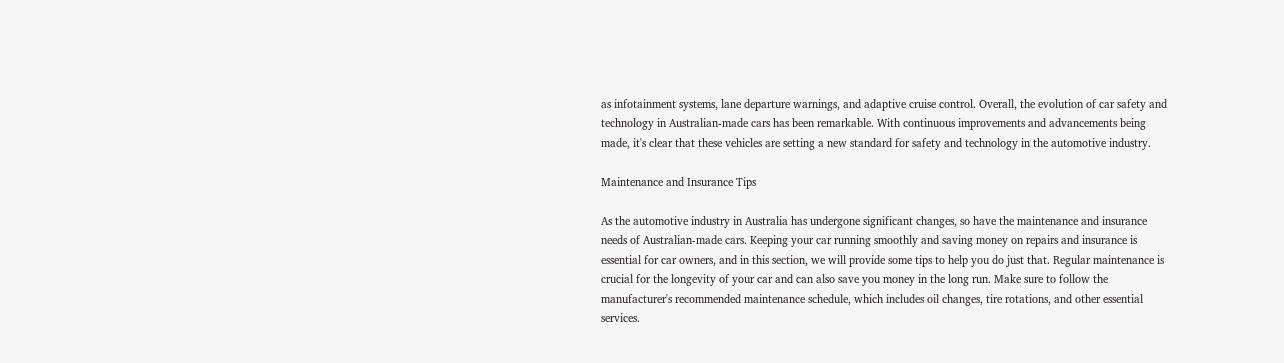as infotainment systems, lane departure warnings, and adaptive cruise control. Overall, the evolution of car safety and technology in Australian-made cars has been remarkable. With continuous improvements and advancements being made, it's clear that these vehicles are setting a new standard for safety and technology in the automotive industry.

Maintenance and Insurance Tips

As the automotive industry in Australia has undergone significant changes, so have the maintenance and insurance needs of Australian-made cars. Keeping your car running smoothly and saving money on repairs and insurance is essential for car owners, and in this section, we will provide some tips to help you do just that. Regular maintenance is crucial for the longevity of your car and can also save you money in the long run. Make sure to follow the manufacturer's recommended maintenance schedule, which includes oil changes, tire rotations, and other essential services.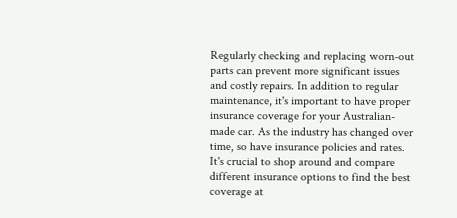Regularly checking and replacing worn-out parts can prevent more significant issues and costly repairs. In addition to regular maintenance, it's important to have proper insurance coverage for your Australian-made car. As the industry has changed over time, so have insurance policies and rates. It's crucial to shop around and compare different insurance options to find the best coverage at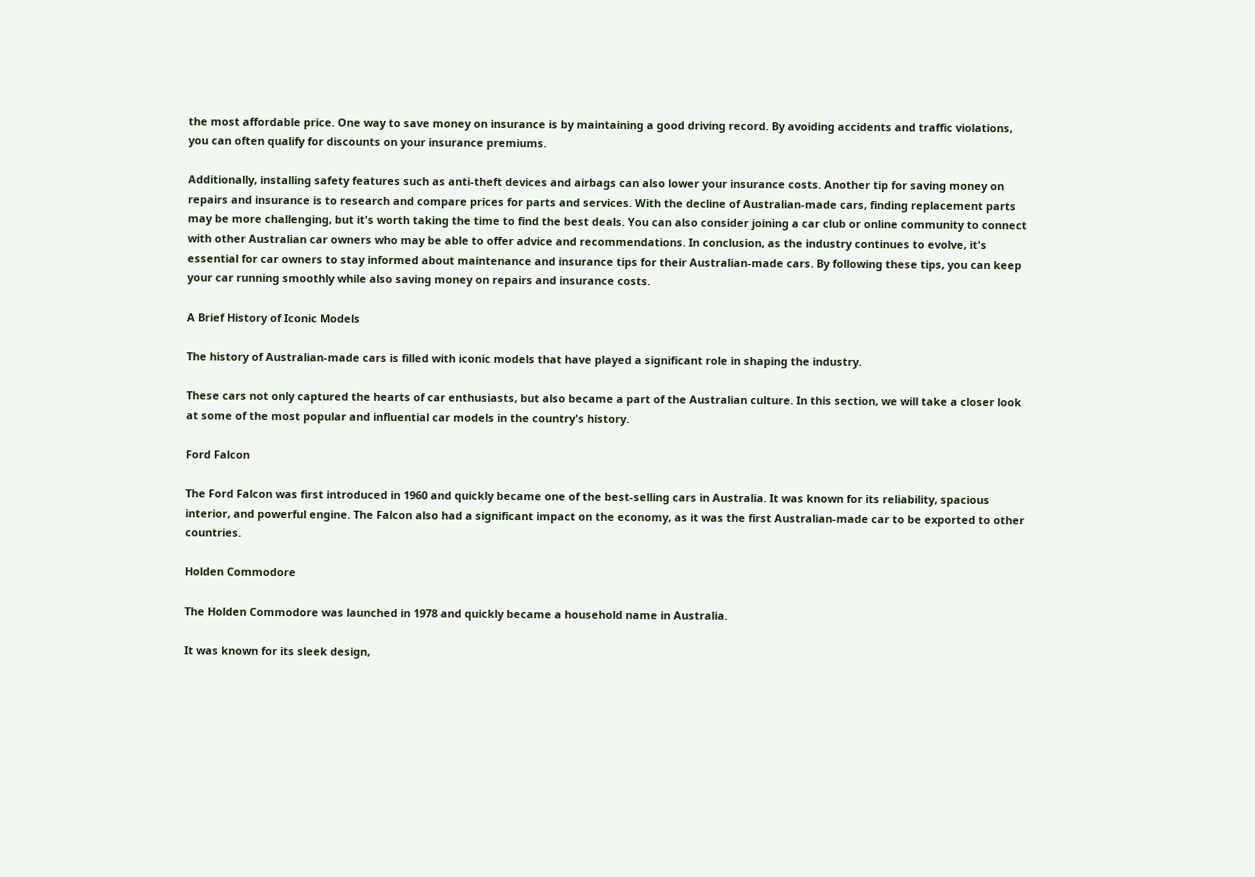the most affordable price. One way to save money on insurance is by maintaining a good driving record. By avoiding accidents and traffic violations, you can often qualify for discounts on your insurance premiums.

Additionally, installing safety features such as anti-theft devices and airbags can also lower your insurance costs. Another tip for saving money on repairs and insurance is to research and compare prices for parts and services. With the decline of Australian-made cars, finding replacement parts may be more challenging, but it's worth taking the time to find the best deals. You can also consider joining a car club or online community to connect with other Australian car owners who may be able to offer advice and recommendations. In conclusion, as the industry continues to evolve, it's essential for car owners to stay informed about maintenance and insurance tips for their Australian-made cars. By following these tips, you can keep your car running smoothly while also saving money on repairs and insurance costs.

A Brief History of Iconic Models

The history of Australian-made cars is filled with iconic models that have played a significant role in shaping the industry.

These cars not only captured the hearts of car enthusiasts, but also became a part of the Australian culture. In this section, we will take a closer look at some of the most popular and influential car models in the country's history.

Ford Falcon

The Ford Falcon was first introduced in 1960 and quickly became one of the best-selling cars in Australia. It was known for its reliability, spacious interior, and powerful engine. The Falcon also had a significant impact on the economy, as it was the first Australian-made car to be exported to other countries.

Holden Commodore

The Holden Commodore was launched in 1978 and quickly became a household name in Australia.

It was known for its sleek design,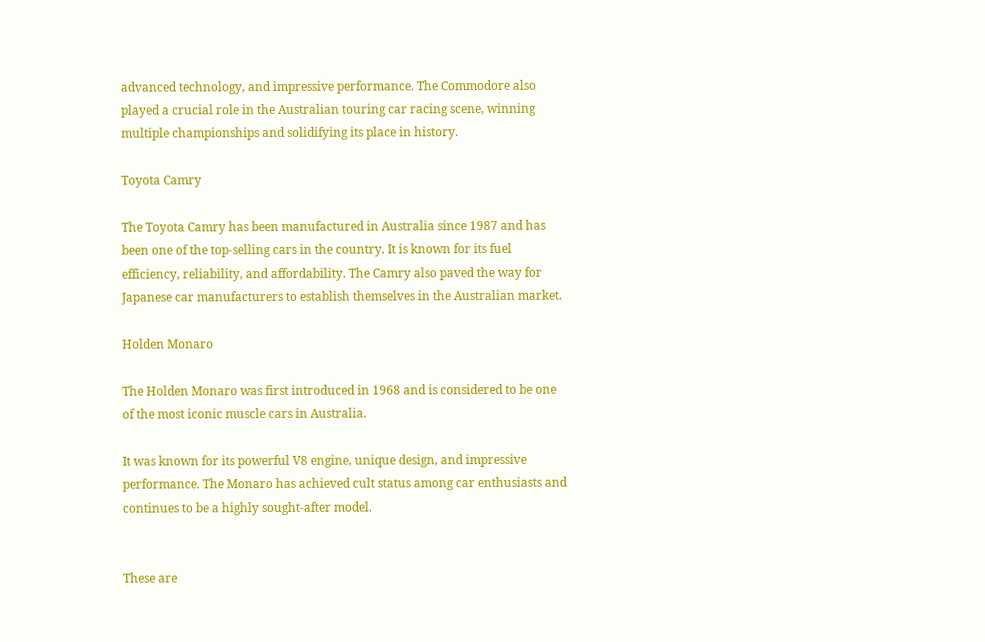advanced technology, and impressive performance. The Commodore also played a crucial role in the Australian touring car racing scene, winning multiple championships and solidifying its place in history.

Toyota Camry

The Toyota Camry has been manufactured in Australia since 1987 and has been one of the top-selling cars in the country. It is known for its fuel efficiency, reliability, and affordability. The Camry also paved the way for Japanese car manufacturers to establish themselves in the Australian market.

Holden Monaro

The Holden Monaro was first introduced in 1968 and is considered to be one of the most iconic muscle cars in Australia.

It was known for its powerful V8 engine, unique design, and impressive performance. The Monaro has achieved cult status among car enthusiasts and continues to be a highly sought-after model.


These are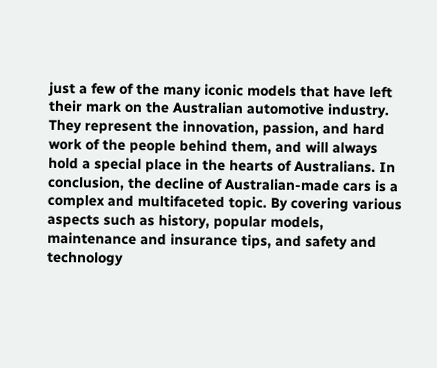just a few of the many iconic models that have left their mark on the Australian automotive industry. They represent the innovation, passion, and hard work of the people behind them, and will always hold a special place in the hearts of Australians. In conclusion, the decline of Australian-made cars is a complex and multifaceted topic. By covering various aspects such as history, popular models, maintenance and insurance tips, and safety and technology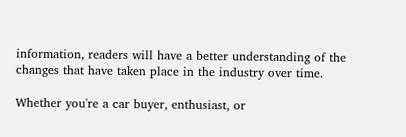information, readers will have a better understanding of the changes that have taken place in the industry over time.

Whether you're a car buyer, enthusiast, or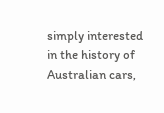simply interested in the history of Australian cars,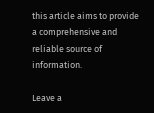this article aims to provide a comprehensive and reliable source of information.

Leave a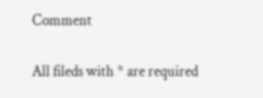Comment

All fileds with * are required